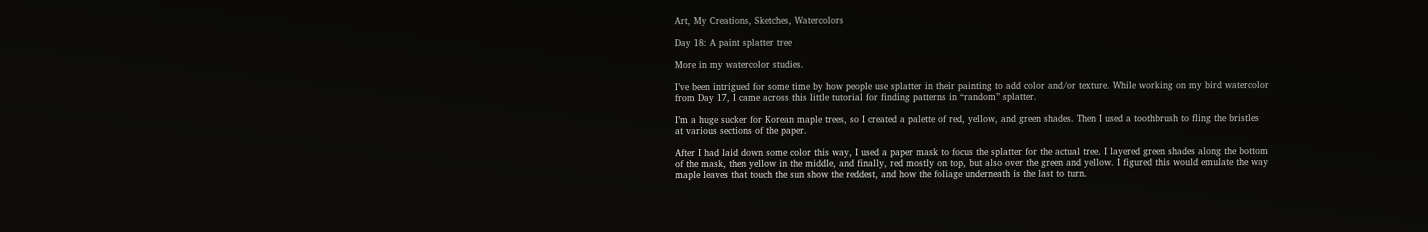Art, My Creations, Sketches, Watercolors

Day 18: A paint splatter tree

More in my watercolor studies.

I’ve been intrigued for some time by how people use splatter in their painting to add color and/or texture. While working on my bird watercolor from Day 17, I came across this little tutorial for finding patterns in “random” splatter.

I’m a huge sucker for Korean maple trees, so I created a palette of red, yellow, and green shades. Then I used a toothbrush to fling the bristles at various sections of the paper.

After I had laid down some color this way, I used a paper mask to focus the splatter for the actual tree. I layered green shades along the bottom of the mask, then yellow in the middle, and finally, red mostly on top, but also over the green and yellow. I figured this would emulate the way maple leaves that touch the sun show the reddest, and how the foliage underneath is the last to turn.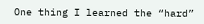One thing I learned the “hard”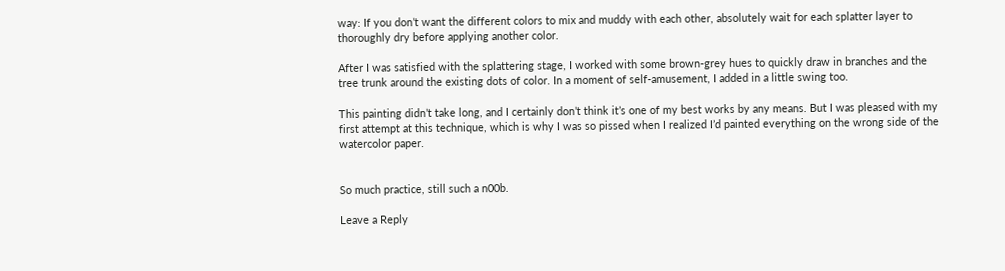way: If you don’t want the different colors to mix and muddy with each other, absolutely wait for each splatter layer to thoroughly dry before applying another color.

After I was satisfied with the splattering stage, I worked with some brown-grey hues to quickly draw in branches and the tree trunk around the existing dots of color. In a moment of self-amusement, I added in a little swing too.

This painting didn’t take long, and I certainly don’t think it’s one of my best works by any means. But I was pleased with my first attempt at this technique, which is why I was so pissed when I realized I’d painted everything on the wrong side of the watercolor paper.


So much practice, still such a n00b.

Leave a Reply